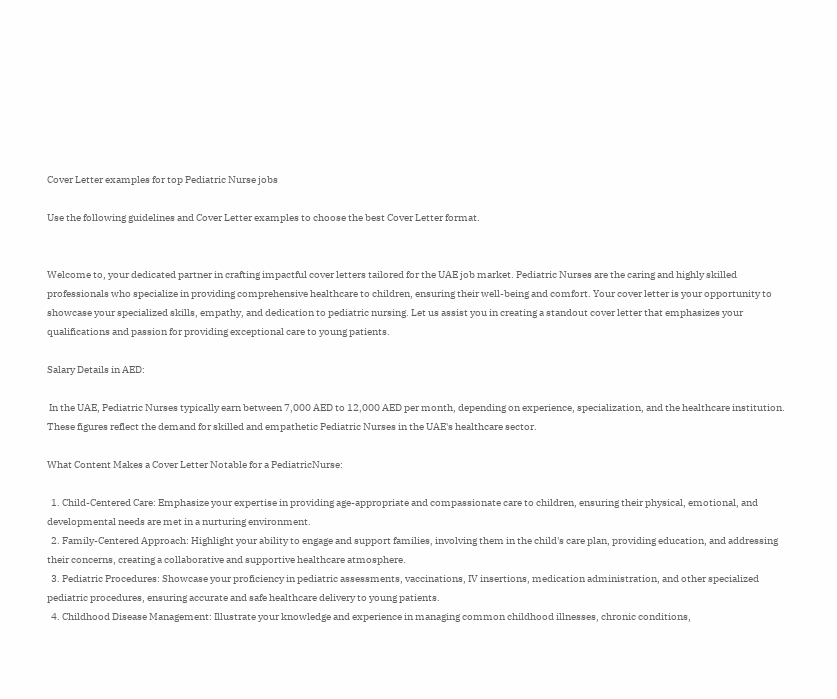Cover Letter examples for top Pediatric Nurse jobs

Use the following guidelines and Cover Letter examples to choose the best Cover Letter format.


Welcome to, your dedicated partner in crafting impactful cover letters tailored for the UAE job market. Pediatric Nurses are the caring and highly skilled professionals who specialize in providing comprehensive healthcare to children, ensuring their well-being and comfort. Your cover letter is your opportunity to showcase your specialized skills, empathy, and dedication to pediatric nursing. Let us assist you in creating a standout cover letter that emphasizes your qualifications and passion for providing exceptional care to young patients.

Salary Details in AED:

 In the UAE, Pediatric Nurses typically earn between 7,000 AED to 12,000 AED per month, depending on experience, specialization, and the healthcare institution. These figures reflect the demand for skilled and empathetic Pediatric Nurses in the UAE's healthcare sector.

What Content Makes a Cover Letter Notable for a PediatricNurse:

  1. Child-Centered Care: Emphasize your expertise in providing age-appropriate and compassionate care to children, ensuring their physical, emotional, and developmental needs are met in a nurturing environment.
  2. Family-Centered Approach: Highlight your ability to engage and support families, involving them in the child's care plan, providing education, and addressing their concerns, creating a collaborative and supportive healthcare atmosphere.
  3. Pediatric Procedures: Showcase your proficiency in pediatric assessments, vaccinations, IV insertions, medication administration, and other specialized pediatric procedures, ensuring accurate and safe healthcare delivery to young patients.
  4. Childhood Disease Management: Illustrate your knowledge and experience in managing common childhood illnesses, chronic conditions,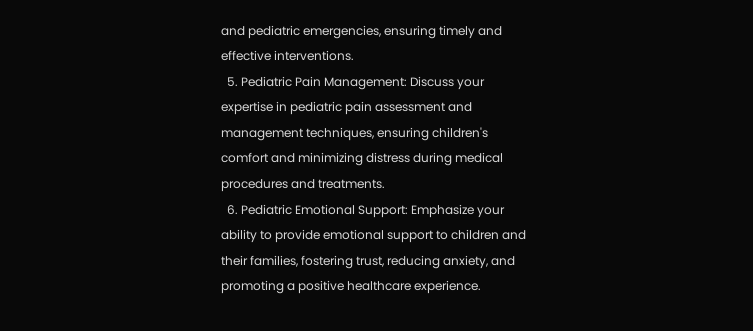and pediatric emergencies, ensuring timely and effective interventions.
  5. Pediatric Pain Management: Discuss your expertise in pediatric pain assessment and management techniques, ensuring children's comfort and minimizing distress during medical procedures and treatments.
  6. Pediatric Emotional Support: Emphasize your ability to provide emotional support to children and their families, fostering trust, reducing anxiety, and promoting a positive healthcare experience.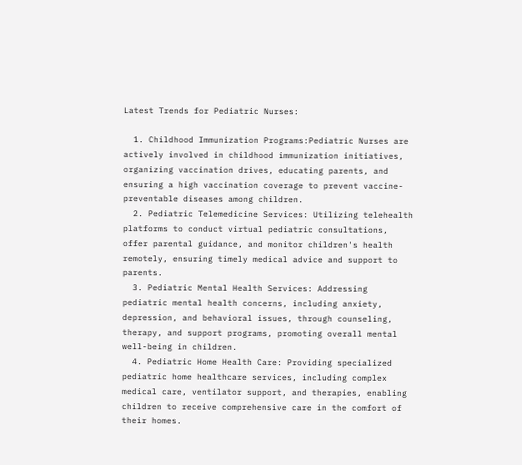Latest Trends for Pediatric Nurses:

  1. Childhood Immunization Programs:Pediatric Nurses are actively involved in childhood immunization initiatives, organizing vaccination drives, educating parents, and ensuring a high vaccination coverage to prevent vaccine-preventable diseases among children.
  2. Pediatric Telemedicine Services: Utilizing telehealth platforms to conduct virtual pediatric consultations, offer parental guidance, and monitor children's health remotely, ensuring timely medical advice and support to parents.
  3. Pediatric Mental Health Services: Addressing pediatric mental health concerns, including anxiety, depression, and behavioral issues, through counseling, therapy, and support programs, promoting overall mental well-being in children.
  4. Pediatric Home Health Care: Providing specialized pediatric home healthcare services, including complex medical care, ventilator support, and therapies, enabling children to receive comprehensive care in the comfort of their homes.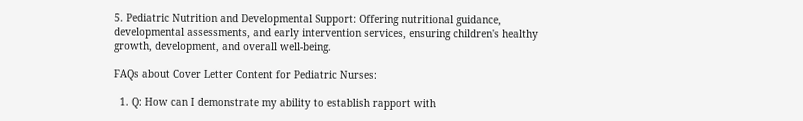5. Pediatric Nutrition and Developmental Support: Offering nutritional guidance, developmental assessments, and early intervention services, ensuring children's healthy growth, development, and overall well-being.

FAQs about Cover Letter Content for Pediatric Nurses:

  1. Q: How can I demonstrate my ability to establish rapport with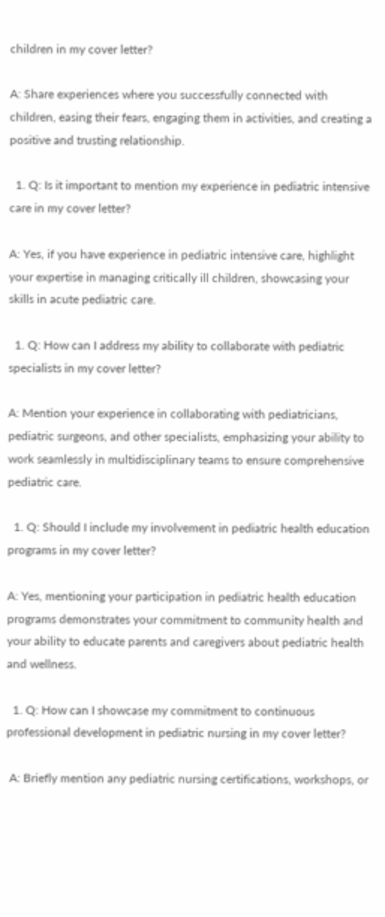children in my cover letter?

A: Share experiences where you successfully connected with children, easing their fears, engaging them in activities, and creating a positive and trusting relationship.

  1. Q: Is it important to mention my experience in pediatric intensive care in my cover letter?

A: Yes, if you have experience in pediatric intensive care, highlight your expertise in managing critically ill children, showcasing your skills in acute pediatric care.

  1. Q: How can I address my ability to collaborate with pediatric specialists in my cover letter?

A: Mention your experience in collaborating with pediatricians, pediatric surgeons, and other specialists, emphasizing your ability to work seamlessly in multidisciplinary teams to ensure comprehensive pediatric care.

  1. Q: Should I include my involvement in pediatric health education programs in my cover letter?

A: Yes, mentioning your participation in pediatric health education programs demonstrates your commitment to community health and your ability to educate parents and caregivers about pediatric health and wellness.

  1. Q: How can I showcase my commitment to continuous professional development in pediatric nursing in my cover letter?

 A: Briefly mention any pediatric nursing certifications, workshops, or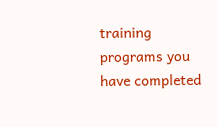training programs you have completed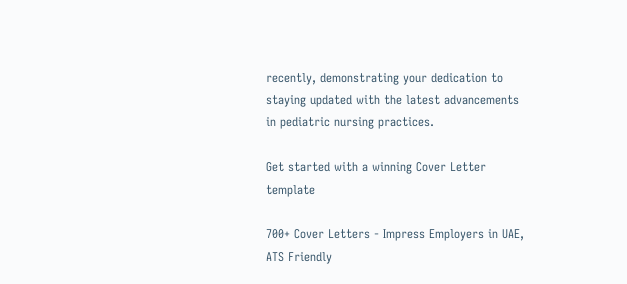recently, demonstrating your dedication to staying updated with the latest advancements in pediatric nursing practices.

Get started with a winning Cover Letter template

700+ Cover Letters - Impress Employers in UAE, ATS Friendly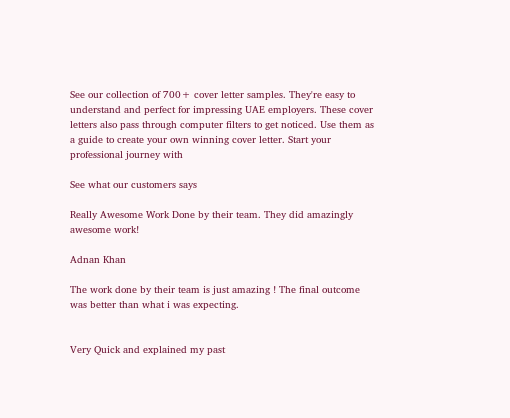See our collection of 700+ cover letter samples. They're easy to understand and perfect for impressing UAE employers. These cover letters also pass through computer filters to get noticed. Use them as a guide to create your own winning cover letter. Start your professional journey with

See what our customers says

Really Awesome Work Done by their team. They did amazingly awesome work!

Adnan Khan

The work done by their team is just amazing ! The final outcome was better than what i was expecting.


Very Quick and explained my past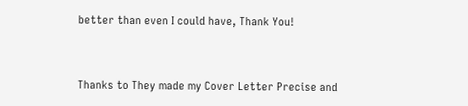better than even I could have, Thank You!


Thanks to They made my Cover Letter Precise and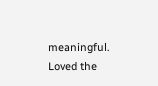meaningful. Loved the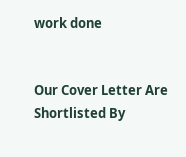work done


Our Cover Letter Are Shortlisted By